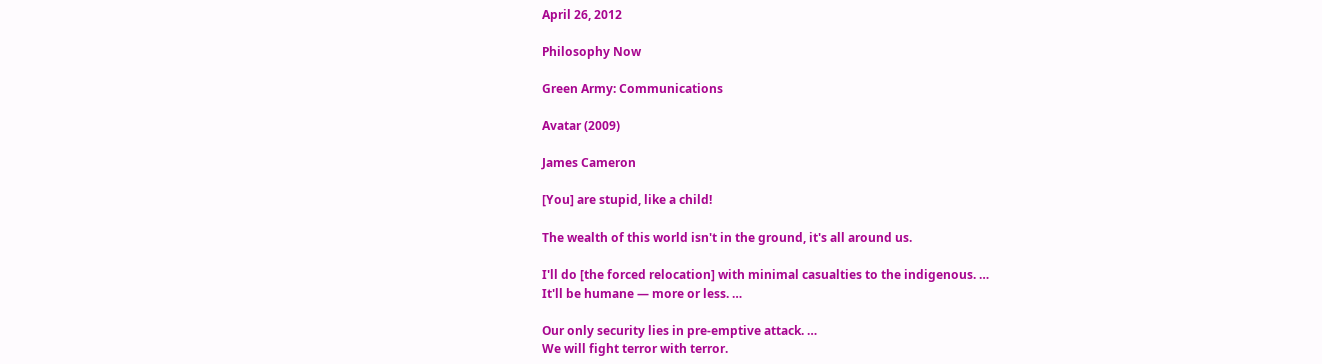April 26, 2012

Philosophy Now

Green Army: Communications

Avatar (2009)

James Cameron

[You] are stupid, like a child!

The wealth of this world isn't in the ground, it's all around us.

I'll do [the forced relocation] with minimal casualties to the indigenous. …
It'll be humane — more or less. …

Our only security lies in pre-emptive attack. …
We will fight terror with terror.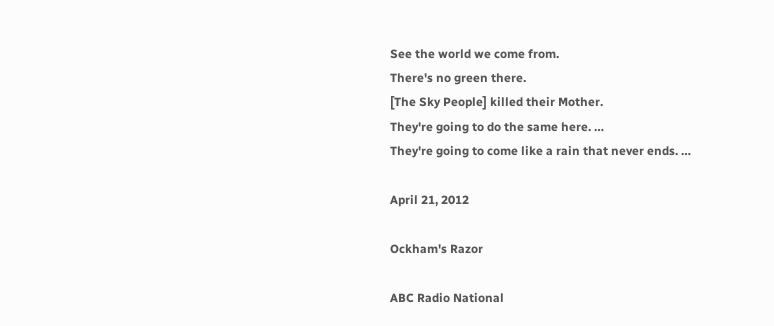See the world we come from.
There's no green there.
[The Sky People] killed their Mother.
They're going to do the same here. …
They're going to come like a rain that never ends. …

April 21, 2012

Ockham's Razor

ABC Radio National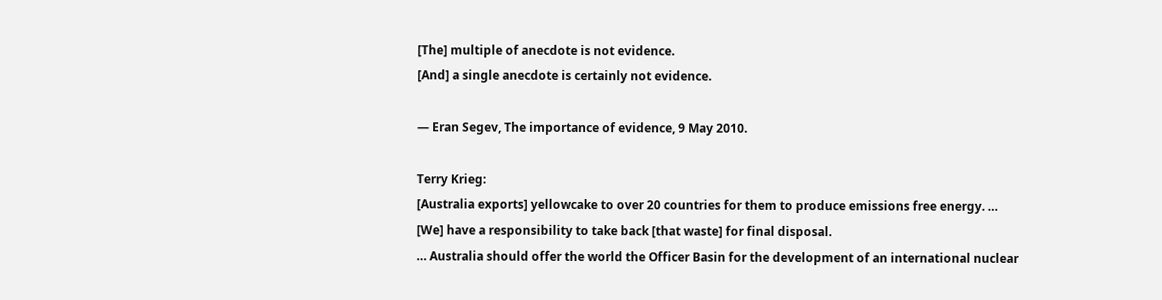[The] multiple of anecdote is not evidence.
[And] a single anecdote is certainly not evidence.

— Eran Segev, The importance of evidence, 9 May 2010.

Terry Krieg:
[Australia exports] yellowcake to over 20 countries for them to produce emissions free energy. …
[We] have a responsibility to take back [that waste] for final disposal.
… Australia should offer the world the Officer Basin for the development of an international nuclear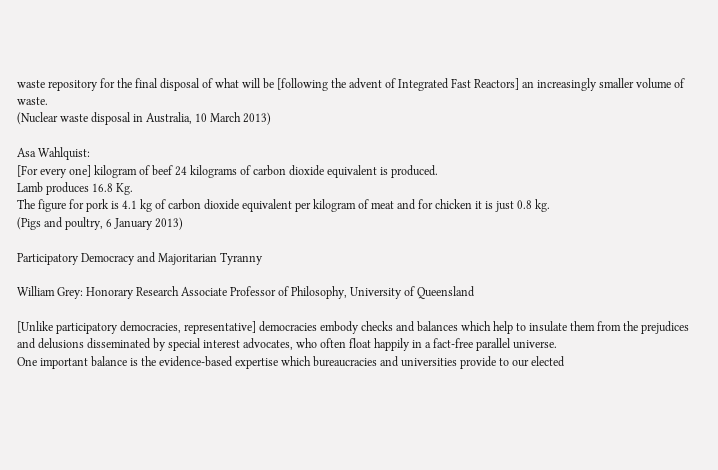waste repository for the final disposal of what will be [following the advent of Integrated Fast Reactors] an increasingly smaller volume of waste.
(Nuclear waste disposal in Australia, 10 March 2013)

Asa Wahlquist:
[For every one] kilogram of beef 24 kilograms of carbon dioxide equivalent is produced.
Lamb produces 16.8 Kg.
The figure for pork is 4.1 kg of carbon dioxide equivalent per kilogram of meat and for chicken it is just 0.8 kg.
(Pigs and poultry, 6 January 2013)

Participatory Democracy and Majoritarian Tyranny

William Grey: Honorary Research Associate Professor of Philosophy, University of Queensland

[Unlike participatory democracies, representative] democracies embody checks and balances which help to insulate them from the prejudices and delusions disseminated by special interest advocates, who often float happily in a fact-free parallel universe.
One important balance is the evidence-based expertise which bureaucracies and universities provide to our elected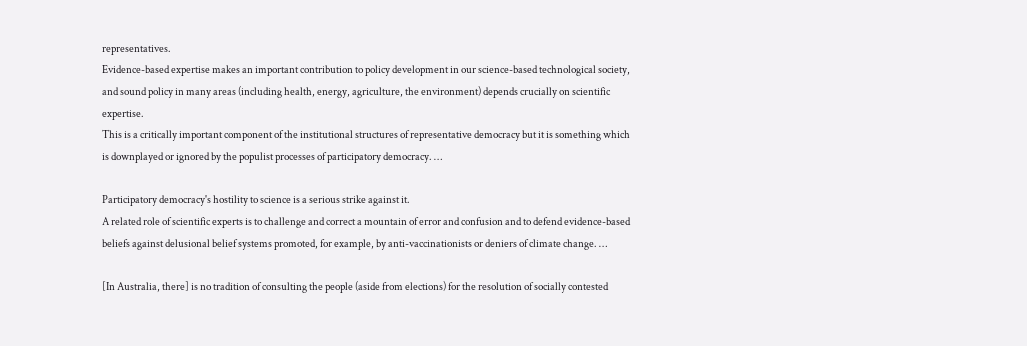representatives.
Evidence-based expertise makes an important contribution to policy development in our science-based technological society, and sound policy in many areas (including health, energy, agriculture, the environment) depends crucially on scientific expertise.
This is a critically important component of the institutional structures of representative democracy but it is something which is downplayed or ignored by the populist processes of participatory democracy. …

Participatory democracy's hostility to science is a serious strike against it.
A related role of scientific experts is to challenge and correct a mountain of error and confusion and to defend evidence-based beliefs against delusional belief systems promoted, for example, by anti-vaccinationists or deniers of climate change. …

[In Australia, there] is no tradition of consulting the people (aside from elections) for the resolution of socially contested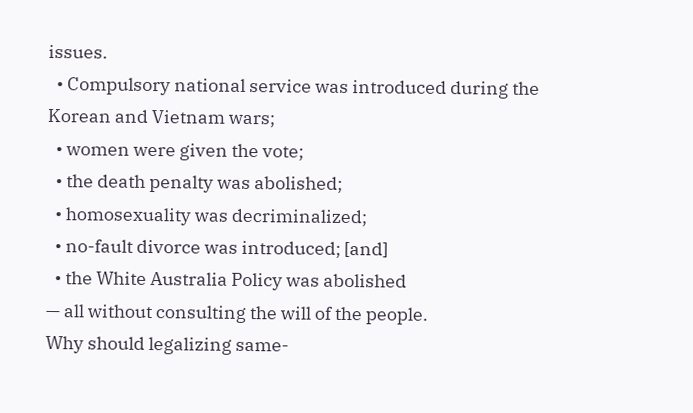issues.
  • Compulsory national service was introduced during the Korean and Vietnam wars;
  • women were given the vote;
  • the death penalty was abolished;
  • homosexuality was decriminalized;
  • no-fault divorce was introduced; [and]
  • the White Australia Policy was abolished
— all without consulting the will of the people.
Why should legalizing same-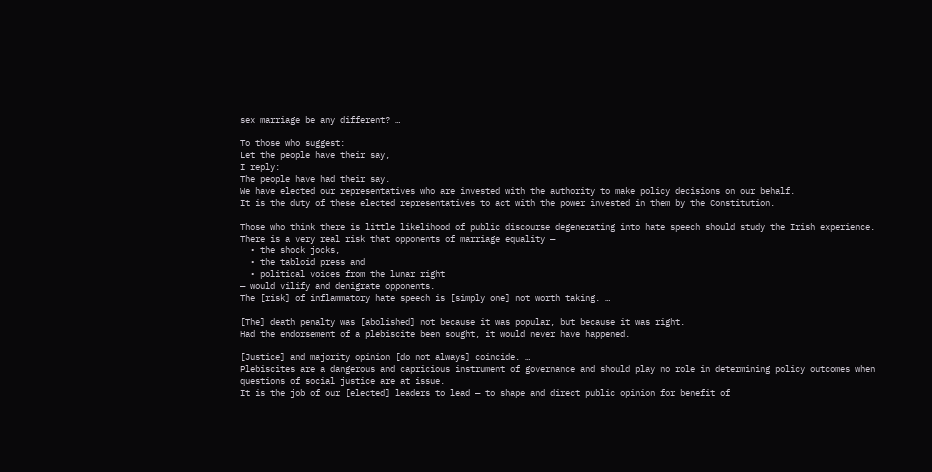sex marriage be any different? …

To those who suggest:
Let the people have their say,
I reply:
The people have had their say.
We have elected our representatives who are invested with the authority to make policy decisions on our behalf.
It is the duty of these elected representatives to act with the power invested in them by the Constitution.

Those who think there is little likelihood of public discourse degenerating into hate speech should study the Irish experience.
There is a very real risk that opponents of marriage equality —
  • the shock jocks,
  • the tabloid press and
  • political voices from the lunar right
— would vilify and denigrate opponents.
The [risk] of inflammatory hate speech is [simply one] not worth taking. …

[The] death penalty was [abolished] not because it was popular, but because it was right.
Had the endorsement of a plebiscite been sought, it would never have happened.

[Justice] and majority opinion [do not always] coincide. …
Plebiscites are a dangerous and capricious instrument of governance and should play no role in determining policy outcomes when questions of social justice are at issue.
It is the job of our [elected] leaders to lead — to shape and direct public opinion for benefit of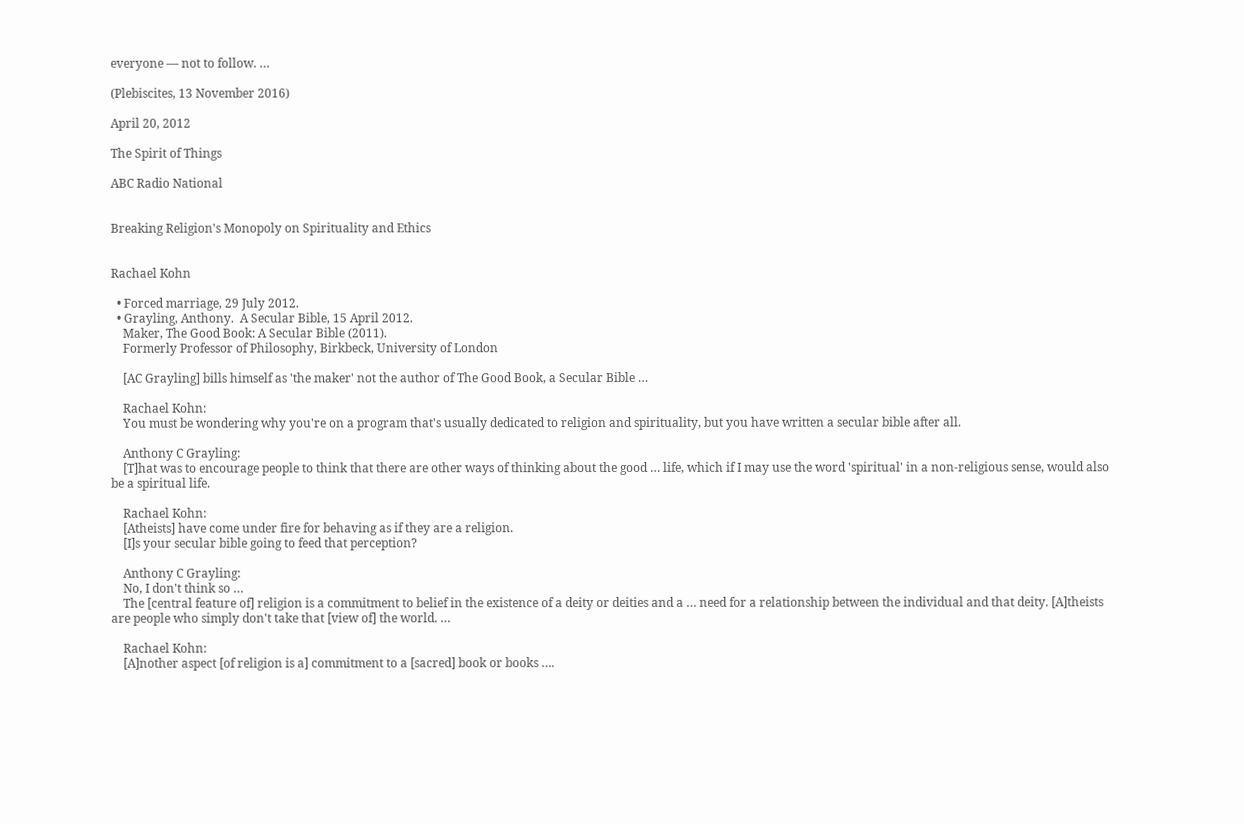everyone — not to follow. …

(Plebiscites, 13 November 2016)

April 20, 2012

The Spirit of Things

ABC Radio National


Breaking Religion's Monopoly on Spirituality and Ethics


Rachael Kohn

  • Forced marriage, 29 July 2012.
  • Grayling, Anthony.  A Secular Bible, 15 April 2012.
    Maker, The Good Book: A Secular Bible (2011).
    Formerly Professor of Philosophy, Birkbeck, University of London

    [AC Grayling] bills himself as 'the maker' not the author of The Good Book, a Secular Bible …

    Rachael Kohn:
    You must be wondering why you're on a program that's usually dedicated to religion and spirituality, but you have written a secular bible after all.

    Anthony C Grayling:
    [T]hat was to encourage people to think that there are other ways of thinking about the good … life, which if I may use the word 'spiritual' in a non-religious sense, would also be a spiritual life.

    Rachael Kohn:
    [Atheists] have come under fire for behaving as if they are a religion.
    [I]s your secular bible going to feed that perception?

    Anthony C Grayling:
    No, I don't think so …
    The [central feature of] religion is a commitment to belief in the existence of a deity or deities and a … need for a relationship between the individual and that deity. [A]theists are people who simply don't take that [view of] the world. …

    Rachael Kohn:
    [A]nother aspect [of religion is a] commitment to a [sacred] book or books ….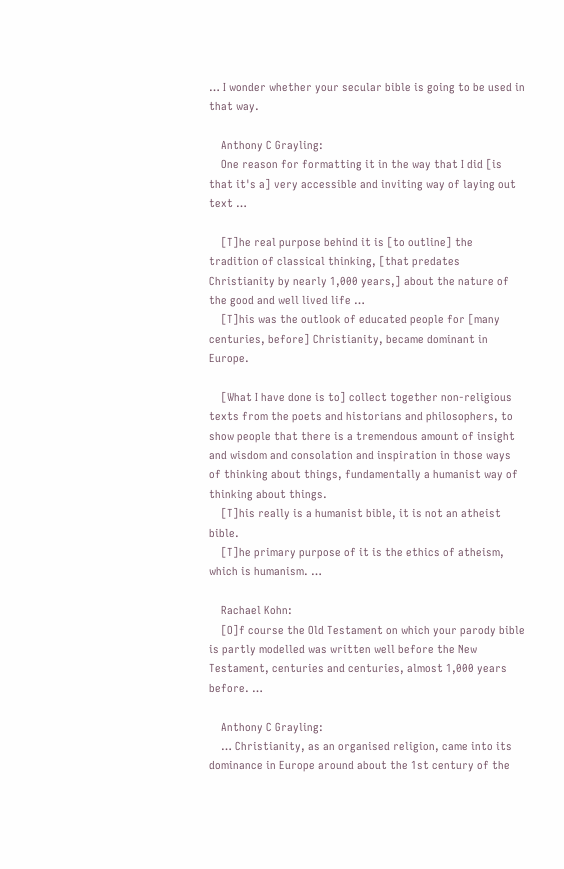… I wonder whether your secular bible is going to be used in that way.

    Anthony C Grayling:
    One reason for formatting it in the way that I did [is that it's a] very accessible and inviting way of laying out text …

    [T]he real purpose behind it is [to outline] the tradition of classical thinking, [that predates Christianity by nearly 1,000 years,] about the nature of the good and well lived life …
    [T]his was the outlook of educated people for [many centuries, before] Christianity, became dominant in Europe.

    [What I have done is to] collect together non-religious texts from the poets and historians and philosophers, to show people that there is a tremendous amount of insight and wisdom and consolation and inspiration in those ways of thinking about things, fundamentally a humanist way of thinking about things.
    [T]his really is a humanist bible, it is not an atheist bible.
    [T]he primary purpose of it is the ethics of atheism, which is humanism. …

    Rachael Kohn:
    [O]f course the Old Testament on which your parody bible is partly modelled was written well before the New Testament, centuries and centuries, almost 1,000 years before. …

    Anthony C Grayling:
    … Christianity, as an organised religion, came into its dominance in Europe around about the 1st century of the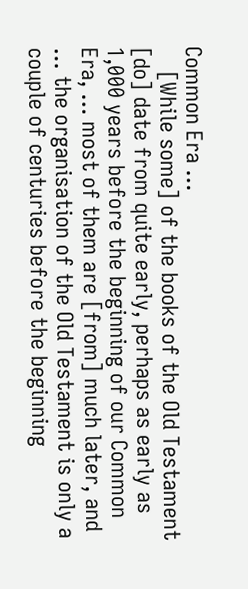Common Era …
    [While some] of the books of the Old Testament [do] date from quite early, perhaps as early as 1,000 years before the beginning of our Common Era, … most of them are [from] much later, and … the organisation of the Old Testament is only a couple of centuries before the beginning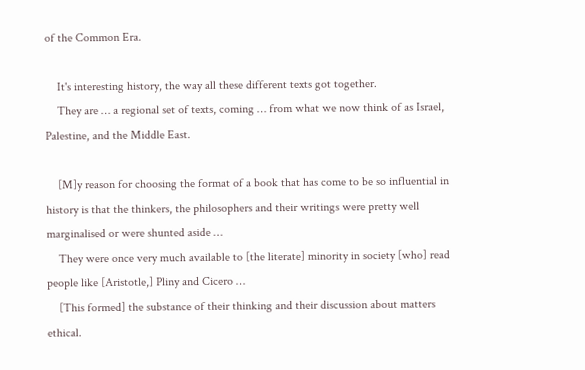of the Common Era.

    It's interesting history, the way all these different texts got together.
    They are … a regional set of texts, coming … from what we now think of as Israel, Palestine, and the Middle East.

    [M]y reason for choosing the format of a book that has come to be so influential in history is that the thinkers, the philosophers and their writings were pretty well marginalised or were shunted aside …
    They were once very much available to [the literate] minority in society [who] read people like [Aristotle,] Pliny and Cicero …
    [This formed] the substance of their thinking and their discussion about matters ethical.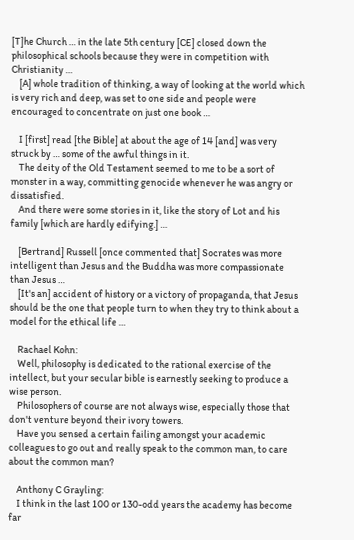[T]he Church … in the late 5th century [CE] closed down the philosophical schools because they were in competition with Christianity …
    [A] whole tradition of thinking, a way of looking at the world which is very rich and deep, was set to one side and people were encouraged to concentrate on just one book …

    I [first] read [the Bible] at about the age of 14 [and] was very struck by … some of the awful things in it.
    The deity of the Old Testament seemed to me to be a sort of monster in a way, committing genocide whenever he was angry or dissatisfied.
    And there were some stories in it, like the story of Lot and his family [which are hardly edifying.] …

    [Bertrand] Russell [once commented that] Socrates was more intelligent than Jesus and the Buddha was more compassionate than Jesus …
    [It's an] accident of history or a victory of propaganda, that Jesus should be the one that people turn to when they try to think about a model for the ethical life …

    Rachael Kohn:
    Well, philosophy is dedicated to the rational exercise of the intellect, but your secular bible is earnestly seeking to produce a wise person.
    Philosophers of course are not always wise, especially those that don't venture beyond their ivory towers.
    Have you sensed a certain failing amongst your academic colleagues to go out and really speak to the common man, to care about the common man?

    Anthony C Grayling:
    I think in the last 100 or 130-odd years the academy has become far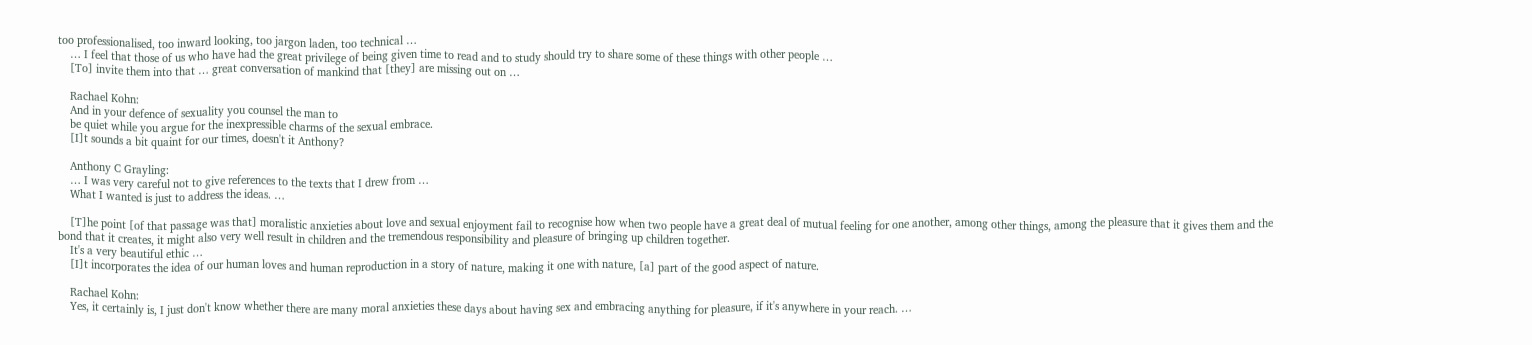too professionalised, too inward looking, too jargon laden, too technical …
    … I feel that those of us who have had the great privilege of being given time to read and to study should try to share some of these things with other people …
    [To] invite them into that … great conversation of mankind that [they] are missing out on …

    Rachael Kohn:
    And in your defence of sexuality you counsel the man to
    be quiet while you argue for the inexpressible charms of the sexual embrace.
    [I]t sounds a bit quaint for our times, doesn't it Anthony?

    Anthony C Grayling:
    … I was very careful not to give references to the texts that I drew from …
    What I wanted is just to address the ideas. …

    [T]he point [of that passage was that] moralistic anxieties about love and sexual enjoyment fail to recognise how when two people have a great deal of mutual feeling for one another, among other things, among the pleasure that it gives them and the bond that it creates, it might also very well result in children and the tremendous responsibility and pleasure of bringing up children together.
    It's a very beautiful ethic …
    [I]t incorporates the idea of our human loves and human reproduction in a story of nature, making it one with nature, [a] part of the good aspect of nature.

    Rachael Kohn:
    Yes, it certainly is, I just don't know whether there are many moral anxieties these days about having sex and embracing anything for pleasure, if it's anywhere in your reach. …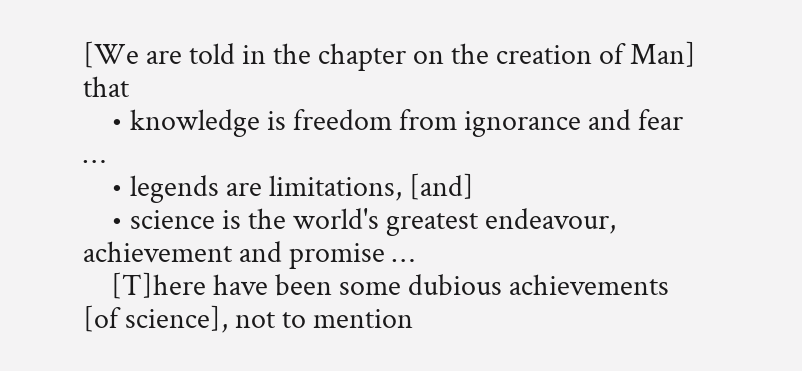[We are told in the chapter on the creation of Man] that
    • knowledge is freedom from ignorance and fear …
    • legends are limitations, [and]
    • science is the world's greatest endeavour, achievement and promise …
    [T]here have been some dubious achievements [of science], not to mention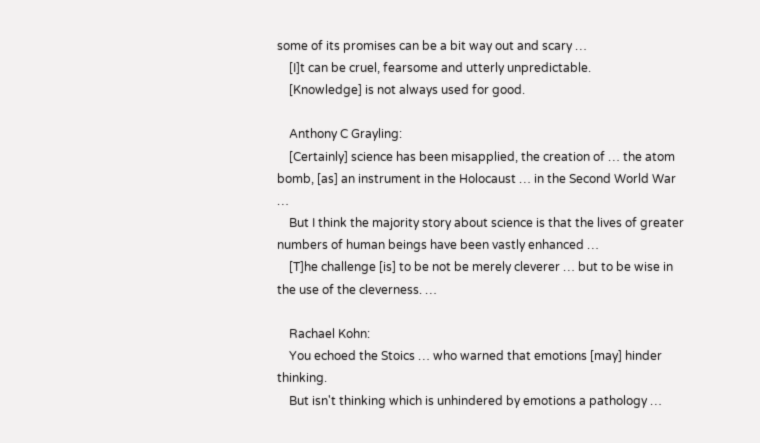some of its promises can be a bit way out and scary …
    [I]t can be cruel, fearsome and utterly unpredictable.
    [Knowledge] is not always used for good.

    Anthony C Grayling:
    [Certainly] science has been misapplied, the creation of … the atom bomb, [as] an instrument in the Holocaust … in the Second World War …
    But I think the majority story about science is that the lives of greater numbers of human beings have been vastly enhanced …
    [T]he challenge [is] to be not be merely cleverer … but to be wise in the use of the cleverness. …

    Rachael Kohn:
    You echoed the Stoics … who warned that emotions [may] hinder thinking.
    But isn't thinking which is unhindered by emotions a pathology …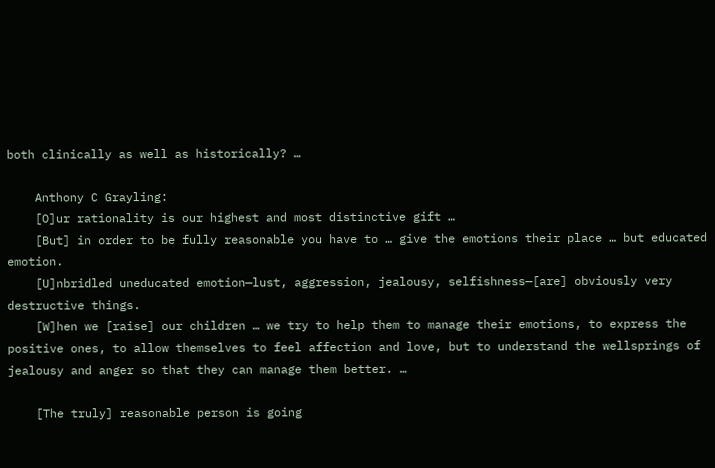both clinically as well as historically? …

    Anthony C Grayling:
    [O]ur rationality is our highest and most distinctive gift …
    [But] in order to be fully reasonable you have to … give the emotions their place … but educated emotion.
    [U]nbridled uneducated emotion—lust, aggression, jealousy, selfishness—[are] obviously very destructive things.
    [W]hen we [raise] our children … we try to help them to manage their emotions, to express the positive ones, to allow themselves to feel affection and love, but to understand the wellsprings of jealousy and anger so that they can manage them better. …

    [The truly] reasonable person is going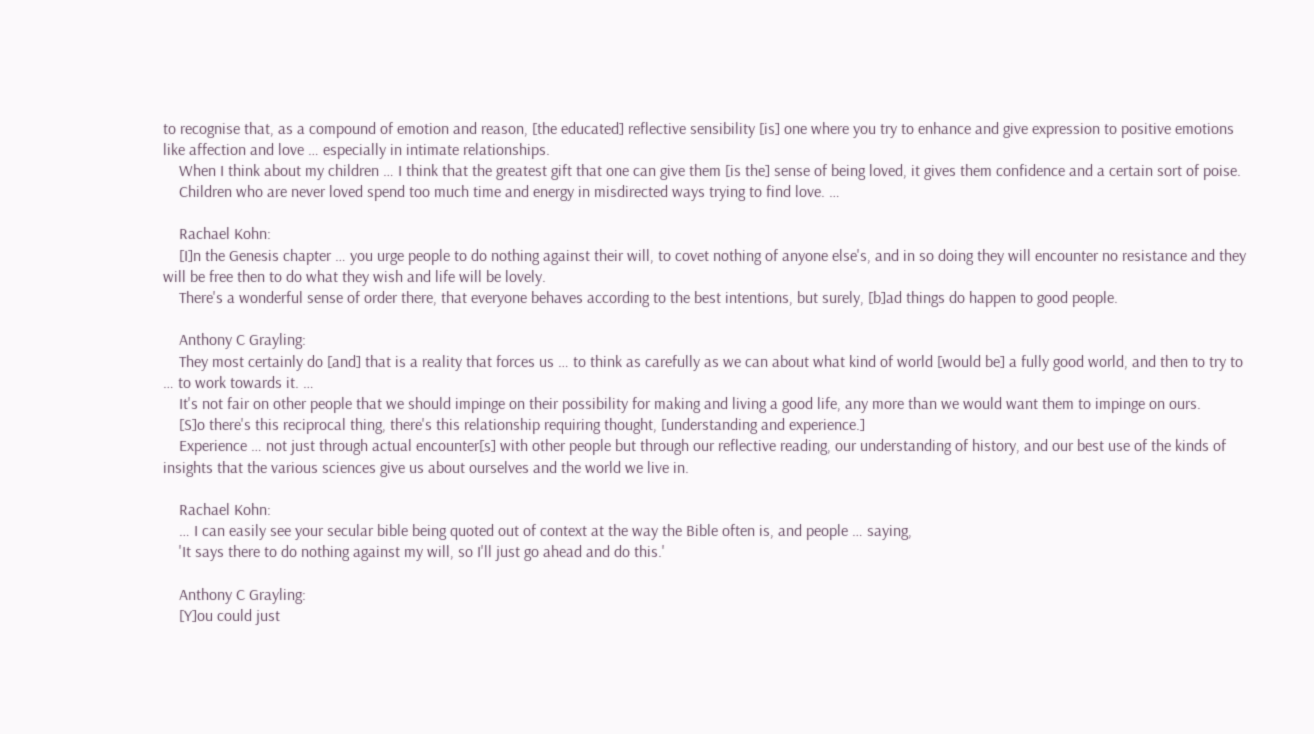to recognise that, as a compound of emotion and reason, [the educated] reflective sensibility [is] one where you try to enhance and give expression to positive emotions like affection and love … especially in intimate relationships.
    When I think about my children … I think that the greatest gift that one can give them [is the] sense of being loved, it gives them confidence and a certain sort of poise.
    Children who are never loved spend too much time and energy in misdirected ways trying to find love. …

    Rachael Kohn:
    [I]n the Genesis chapter … you urge people to do nothing against their will, to covet nothing of anyone else's, and in so doing they will encounter no resistance and they will be free then to do what they wish and life will be lovely.
    There's a wonderful sense of order there, that everyone behaves according to the best intentions, but surely, [b]ad things do happen to good people.

    Anthony C Grayling:
    They most certainly do [and] that is a reality that forces us … to think as carefully as we can about what kind of world [would be] a fully good world, and then to try to … to work towards it. …
    It's not fair on other people that we should impinge on their possibility for making and living a good life, any more than we would want them to impinge on ours.
    [S]o there's this reciprocal thing, there's this relationship requiring thought, [understanding and experience.]
    Experience … not just through actual encounter[s] with other people but through our reflective reading, our understanding of history, and our best use of the kinds of insights that the various sciences give us about ourselves and the world we live in.

    Rachael Kohn:
    … I can easily see your secular bible being quoted out of context at the way the Bible often is, and people … saying,
    'It says there to do nothing against my will, so I'll just go ahead and do this.'

    Anthony C Grayling:
    [Y]ou could just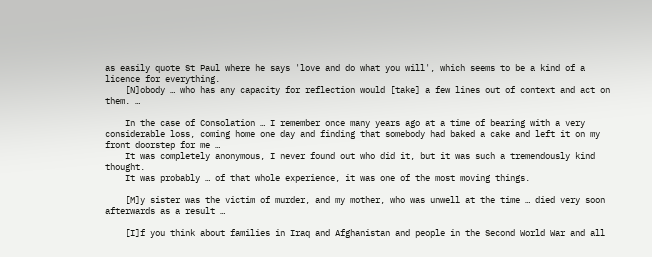as easily quote St Paul where he says 'love and do what you will', which seems to be a kind of a licence for everything.
    [N]obody … who has any capacity for reflection would [take] a few lines out of context and act on them. …

    In the case of Consolation … I remember once many years ago at a time of bearing with a very considerable loss, coming home one day and finding that somebody had baked a cake and left it on my front doorstep for me …
    It was completely anonymous, I never found out who did it, but it was such a tremendously kind thought.
    It was probably … of that whole experience, it was one of the most moving things.

    [M]y sister was the victim of murder, and my mother, who was unwell at the time … died very soon afterwards as a result …

    [I]f you think about families in Iraq and Afghanistan and people in the Second World War and all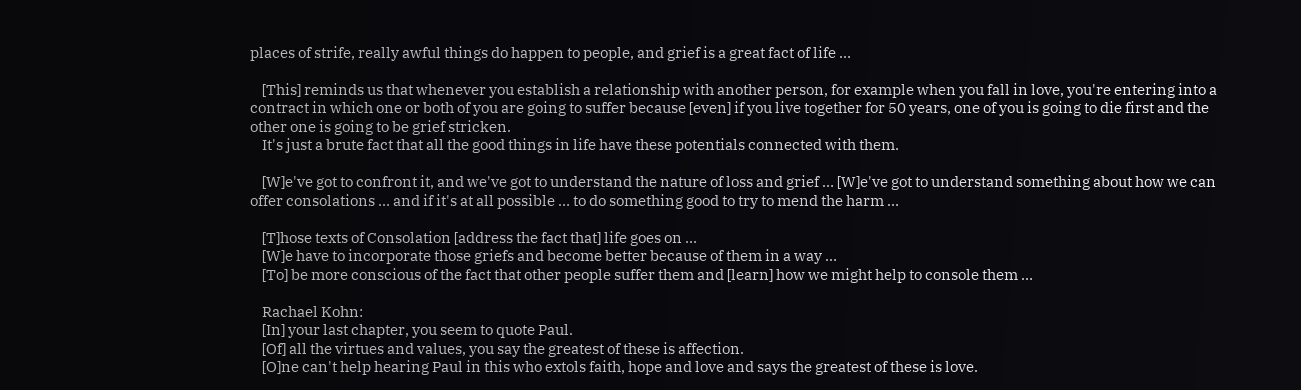places of strife, really awful things do happen to people, and grief is a great fact of life …

    [This] reminds us that whenever you establish a relationship with another person, for example when you fall in love, you're entering into a contract in which one or both of you are going to suffer because [even] if you live together for 50 years, one of you is going to die first and the other one is going to be grief stricken.
    It's just a brute fact that all the good things in life have these potentials connected with them.

    [W]e've got to confront it, and we've got to understand the nature of loss and grief … [W]e've got to understand something about how we can offer consolations … and if it's at all possible … to do something good to try to mend the harm …

    [T]hose texts of Consolation [address the fact that] life goes on …
    [W]e have to incorporate those griefs and become better because of them in a way …
    [To] be more conscious of the fact that other people suffer them and [learn] how we might help to console them …

    Rachael Kohn:
    [In] your last chapter, you seem to quote Paul.
    [Of] all the virtues and values, you say the greatest of these is affection.
    [O]ne can't help hearing Paul in this who extols faith, hope and love and says the greatest of these is love.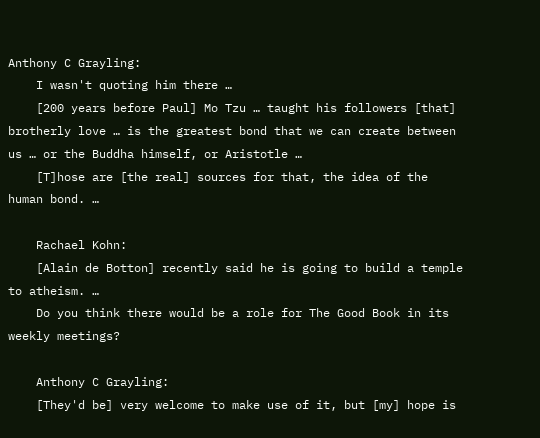Anthony C Grayling:
    I wasn't quoting him there …
    [200 years before Paul] Mo Tzu … taught his followers [that] brotherly love … is the greatest bond that we can create between us … or the Buddha himself, or Aristotle …
    [T]hose are [the real] sources for that, the idea of the human bond. …

    Rachael Kohn:
    [Alain de Botton] recently said he is going to build a temple to atheism. …
    Do you think there would be a role for The Good Book in its weekly meetings?

    Anthony C Grayling:
    [They'd be] very welcome to make use of it, but [my] hope is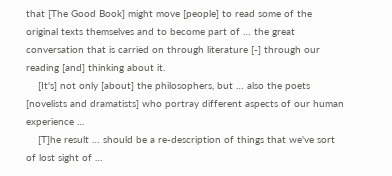that [The Good Book] might move [people] to read some of the original texts themselves and to become part of … the great conversation that is carried on through literature [-] through our reading [and] thinking about it.
    [It's] not only [about] the philosophers, but … also the poets [novelists and dramatists] who portray different aspects of our human experience …
    [T]he result … should be a re-description of things that we've sort of lost sight of …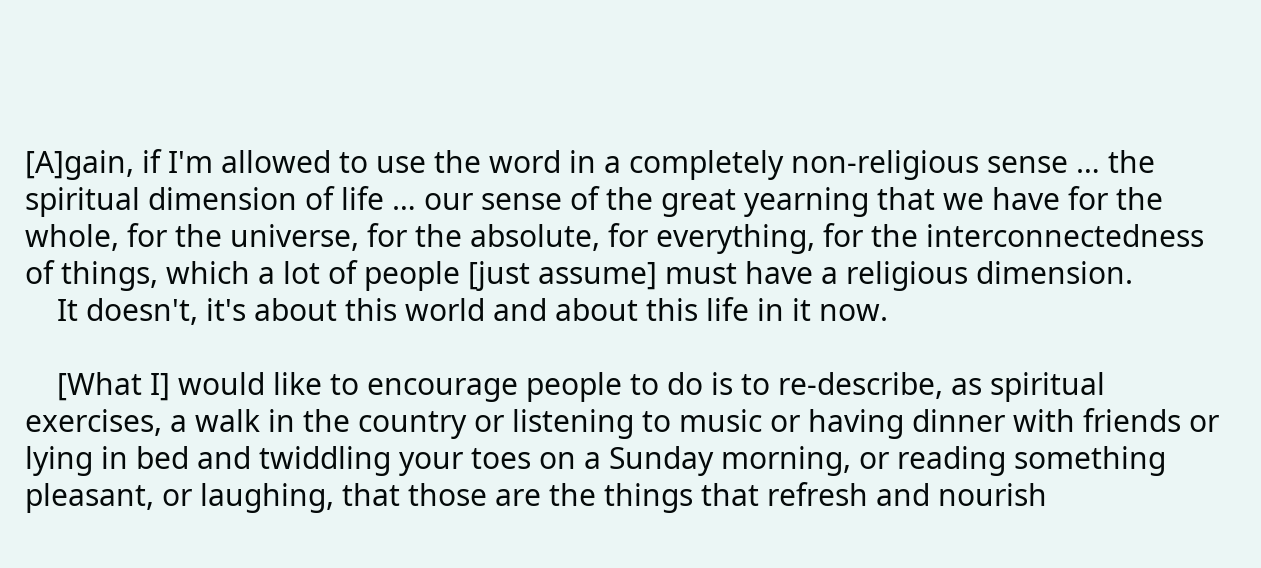[A]gain, if I'm allowed to use the word in a completely non-religious sense … the spiritual dimension of life … our sense of the great yearning that we have for the whole, for the universe, for the absolute, for everything, for the interconnectedness of things, which a lot of people [just assume] must have a religious dimension.
    It doesn't, it's about this world and about this life in it now.

    [What I] would like to encourage people to do is to re-describe, as spiritual exercises, a walk in the country or listening to music or having dinner with friends or lying in bed and twiddling your toes on a Sunday morning, or reading something pleasant, or laughing, that those are the things that refresh and nourish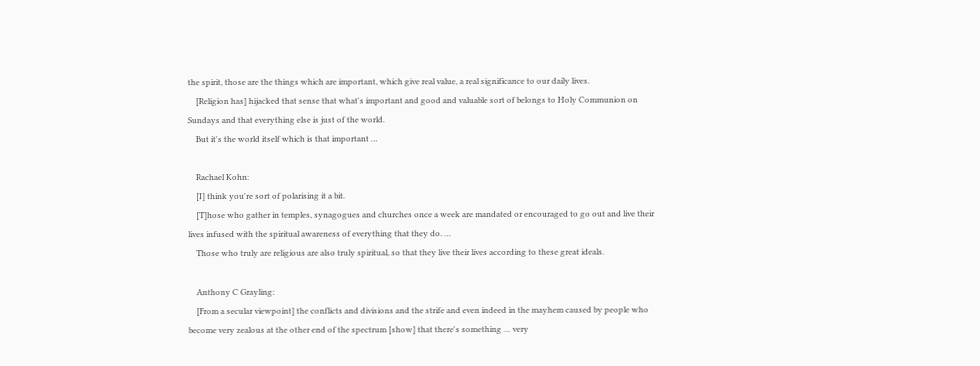the spirit, those are the things which are important, which give real value, a real significance to our daily lives.
    [Religion has] hijacked that sense that what's important and good and valuable sort of belongs to Holy Communion on Sundays and that everything else is just of the world.
    But it's the world itself which is that important …

    Rachael Kohn:
    [I] think you're sort of polarising it a bit.
    [T]hose who gather in temples, synagogues and churches once a week are mandated or encouraged to go out and live their lives infused with the spiritual awareness of everything that they do. …
    Those who truly are religious are also truly spiritual, so that they live their lives according to these great ideals.

    Anthony C Grayling:
    [From a secular viewpoint] the conflicts and divisions and the strife and even indeed in the mayhem caused by people who become very zealous at the other end of the spectrum [show] that there's something … very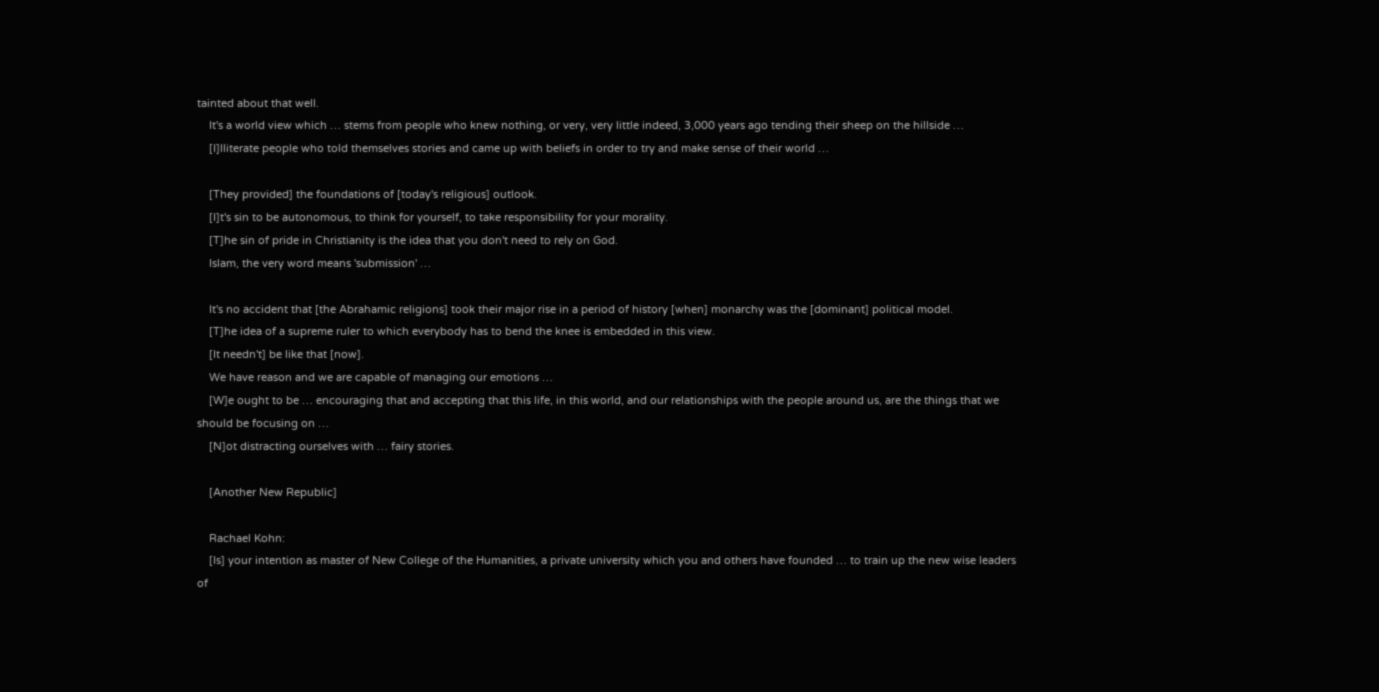tainted about that well.
    It's a world view which … stems from people who knew nothing, or very, very little indeed, 3,000 years ago tending their sheep on the hillside …
    [I]lliterate people who told themselves stories and came up with beliefs in order to try and make sense of their world …

    [They provided] the foundations of [today's religious] outlook.
    [I]t's sin to be autonomous, to think for yourself, to take responsibility for your morality.
    [T]he sin of pride in Christianity is the idea that you don't need to rely on God.
    Islam, the very word means 'submission' …

    It's no accident that [the Abrahamic religions] took their major rise in a period of history [when] monarchy was the [dominant] political model.
    [T]he idea of a supreme ruler to which everybody has to bend the knee is embedded in this view.
    [It needn't] be like that [now].
    We have reason and we are capable of managing our emotions …
    [W]e ought to be … encouraging that and accepting that this life, in this world, and our relationships with the people around us, are the things that we should be focusing on …
    [N]ot distracting ourselves with … fairy stories.

    [Another New Republic]

    Rachael Kohn:
    [Is] your intention as master of New College of the Humanities, a private university which you and others have founded … to train up the new wise leaders of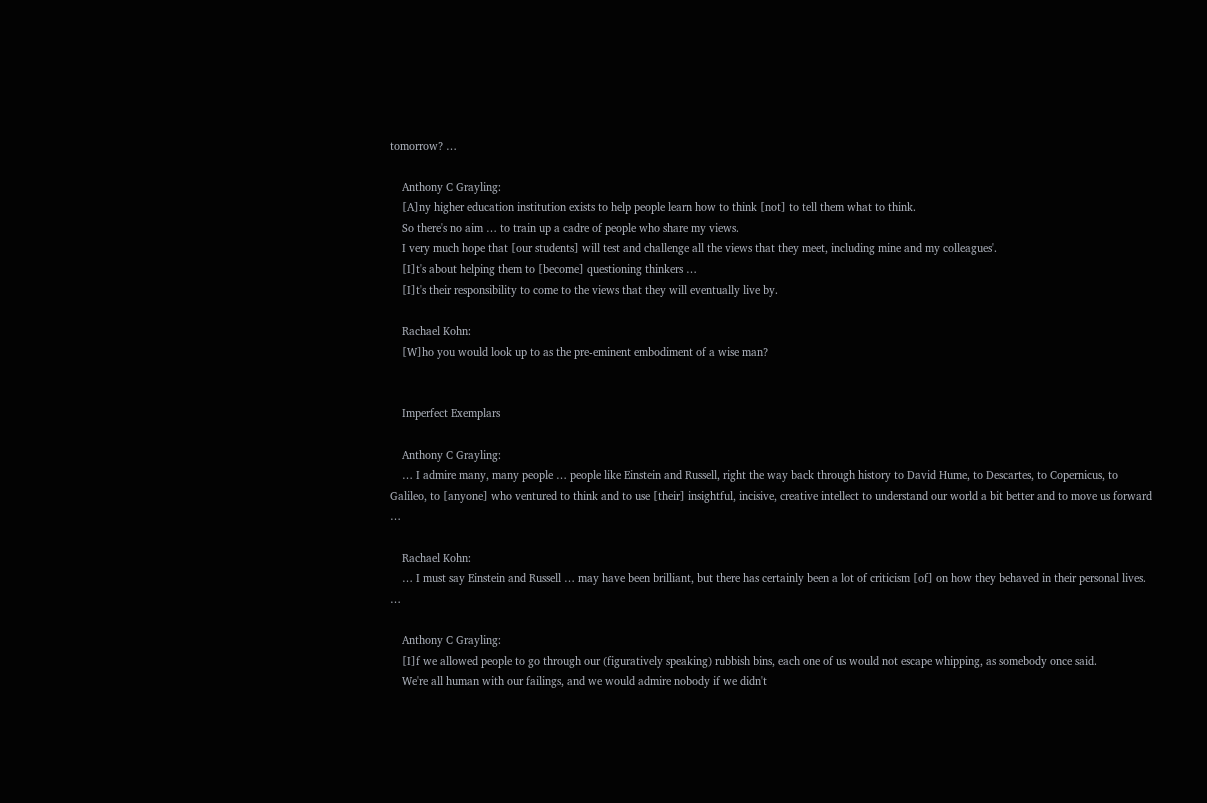tomorrow? …

    Anthony C Grayling:
    [A]ny higher education institution exists to help people learn how to think [not] to tell them what to think.
    So there's no aim … to train up a cadre of people who share my views.
    I very much hope that [our students] will test and challenge all the views that they meet, including mine and my colleagues'.
    [I]t's about helping them to [become] questioning thinkers …
    [I]t's their responsibility to come to the views that they will eventually live by.

    Rachael Kohn:
    [W]ho you would look up to as the pre-eminent embodiment of a wise man?


    Imperfect Exemplars

    Anthony C Grayling:
    … I admire many, many people … people like Einstein and Russell, right the way back through history to David Hume, to Descartes, to Copernicus, to Galileo, to [anyone] who ventured to think and to use [their] insightful, incisive, creative intellect to understand our world a bit better and to move us forward …

    Rachael Kohn:
    … I must say Einstein and Russell … may have been brilliant, but there has certainly been a lot of criticism [of] on how they behaved in their personal lives. …

    Anthony C Grayling:
    [I]f we allowed people to go through our (figuratively speaking) rubbish bins, each one of us would not escape whipping, as somebody once said.
    We're all human with our failings, and we would admire nobody if we didn't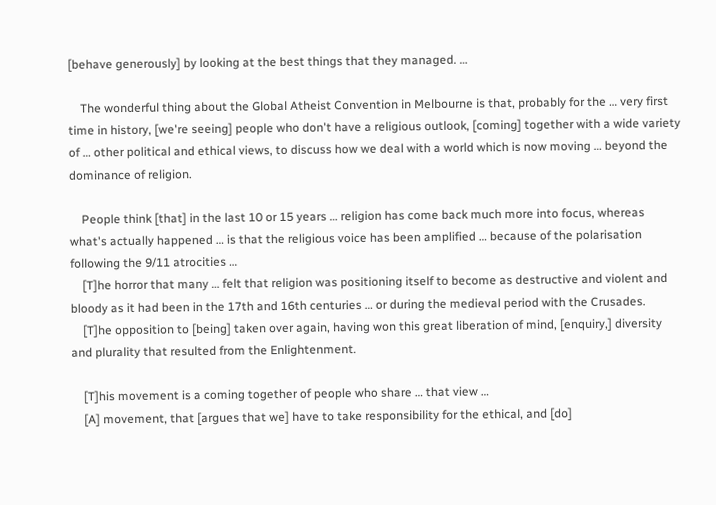[behave generously] by looking at the best things that they managed. …

    The wonderful thing about the Global Atheist Convention in Melbourne is that, probably for the … very first time in history, [we're seeing] people who don't have a religious outlook, [coming] together with a wide variety of … other political and ethical views, to discuss how we deal with a world which is now moving … beyond the dominance of religion.

    People think [that] in the last 10 or 15 years … religion has come back much more into focus, whereas what's actually happened … is that the religious voice has been amplified … because of the polarisation following the 9/11 atrocities …
    [T]he horror that many … felt that religion was positioning itself to become as destructive and violent and bloody as it had been in the 17th and 16th centuries … or during the medieval period with the Crusades.
    [T]he opposition to [being] taken over again, having won this great liberation of mind, [enquiry,] diversity and plurality that resulted from the Enlightenment.

    [T]his movement is a coming together of people who share … that view …
    [A] movement, that [argues that we] have to take responsibility for the ethical, and [do]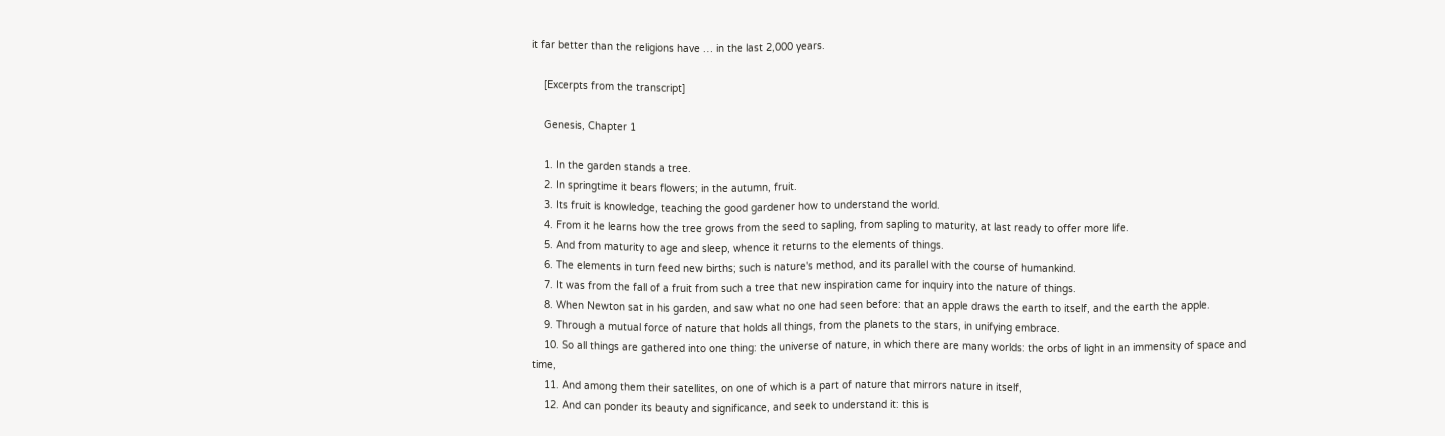it far better than the religions have … in the last 2,000 years.

    [Excerpts from the transcript]

    Genesis, Chapter 1

    1. In the garden stands a tree.
    2. In springtime it bears flowers; in the autumn, fruit.
    3. Its fruit is knowledge, teaching the good gardener how to understand the world.
    4. From it he learns how the tree grows from the seed to sapling, from sapling to maturity, at last ready to offer more life.
    5. And from maturity to age and sleep, whence it returns to the elements of things.
    6. The elements in turn feed new births; such is nature's method, and its parallel with the course of humankind.
    7. It was from the fall of a fruit from such a tree that new inspiration came for inquiry into the nature of things.
    8. When Newton sat in his garden, and saw what no one had seen before: that an apple draws the earth to itself, and the earth the apple.
    9. Through a mutual force of nature that holds all things, from the planets to the stars, in unifying embrace.
    10. So all things are gathered into one thing: the universe of nature, in which there are many worlds: the orbs of light in an immensity of space and time,
    11. And among them their satellites, on one of which is a part of nature that mirrors nature in itself,
    12. And can ponder its beauty and significance, and seek to understand it: this is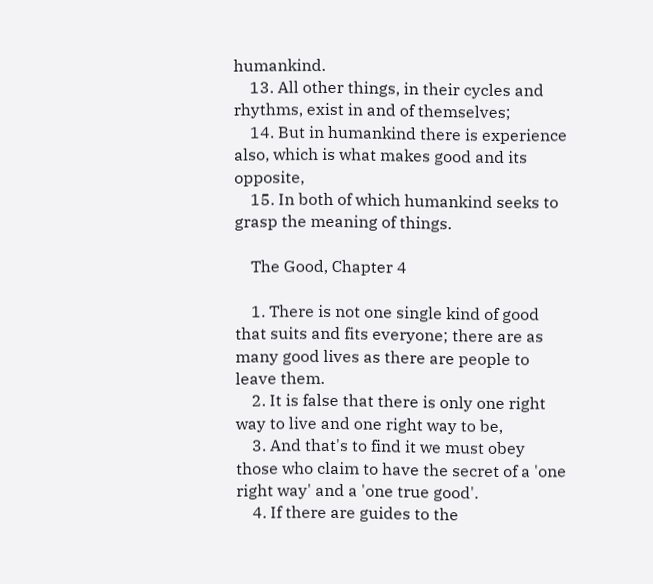humankind.
    13. All other things, in their cycles and rhythms, exist in and of themselves;
    14. But in humankind there is experience also, which is what makes good and its opposite,
    15. In both of which humankind seeks to grasp the meaning of things.

    The Good, Chapter 4

    1. There is not one single kind of good that suits and fits everyone; there are as many good lives as there are people to leave them.
    2. It is false that there is only one right way to live and one right way to be,
    3. And that's to find it we must obey those who claim to have the secret of a 'one right way' and a 'one true good'.
    4. If there are guides to the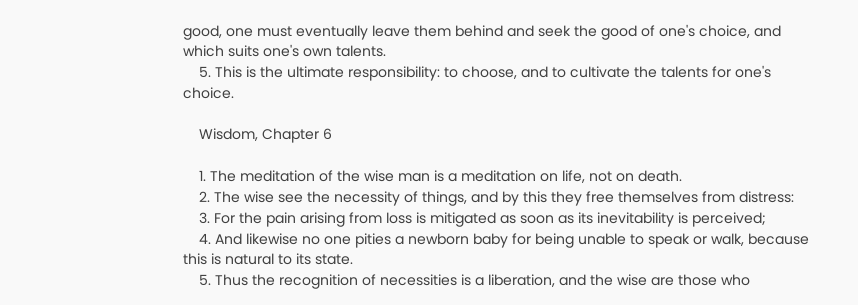good, one must eventually leave them behind and seek the good of one's choice, and which suits one's own talents.
    5. This is the ultimate responsibility: to choose, and to cultivate the talents for one's choice.

    Wisdom, Chapter 6

    1. The meditation of the wise man is a meditation on life, not on death.
    2. The wise see the necessity of things, and by this they free themselves from distress:
    3. For the pain arising from loss is mitigated as soon as its inevitability is perceived;
    4. And likewise no one pities a newborn baby for being unable to speak or walk, because this is natural to its state.
    5. Thus the recognition of necessities is a liberation, and the wise are those who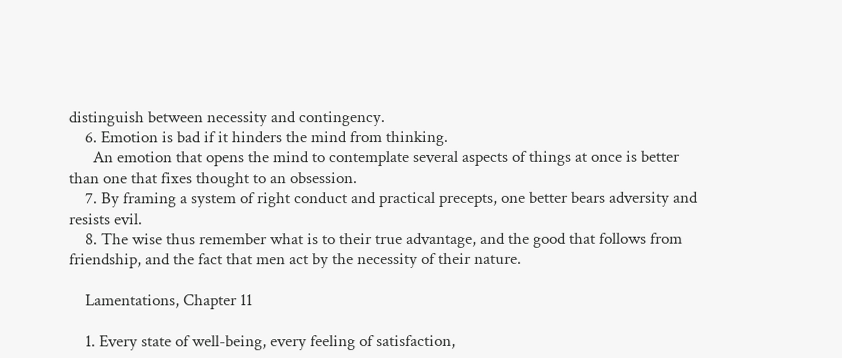distinguish between necessity and contingency.
    6. Emotion is bad if it hinders the mind from thinking.
      An emotion that opens the mind to contemplate several aspects of things at once is better than one that fixes thought to an obsession.
    7. By framing a system of right conduct and practical precepts, one better bears adversity and resists evil.
    8. The wise thus remember what is to their true advantage, and the good that follows from friendship, and the fact that men act by the necessity of their nature.

    Lamentations, Chapter 11

    1. Every state of well-being, every feeling of satisfaction,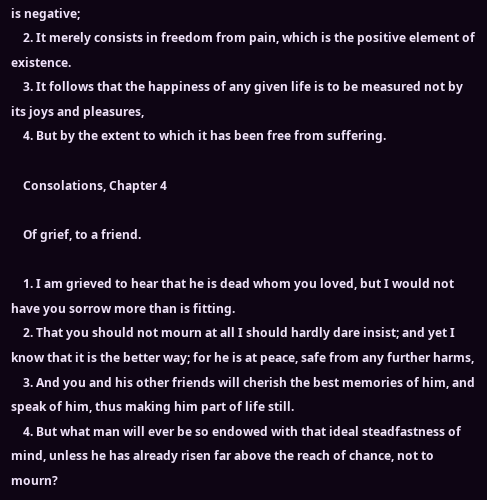is negative;
    2. It merely consists in freedom from pain, which is the positive element of existence.
    3. It follows that the happiness of any given life is to be measured not by its joys and pleasures,
    4. But by the extent to which it has been free from suffering.

    Consolations, Chapter 4

    Of grief, to a friend.

    1. I am grieved to hear that he is dead whom you loved, but I would not have you sorrow more than is fitting.
    2. That you should not mourn at all I should hardly dare insist; and yet I know that it is the better way; for he is at peace, safe from any further harms,
    3. And you and his other friends will cherish the best memories of him, and speak of him, thus making him part of life still.
    4. But what man will ever be so endowed with that ideal steadfastness of mind, unless he has already risen far above the reach of chance, not to mourn?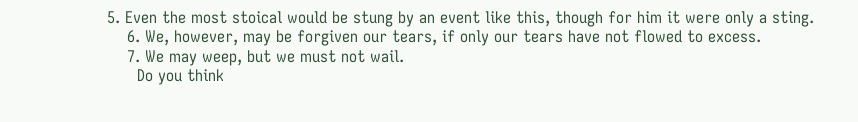5. Even the most stoical would be stung by an event like this, though for him it were only a sting.
    6. We, however, may be forgiven our tears, if only our tears have not flowed to excess.
    7. We may weep, but we must not wail.
      Do you think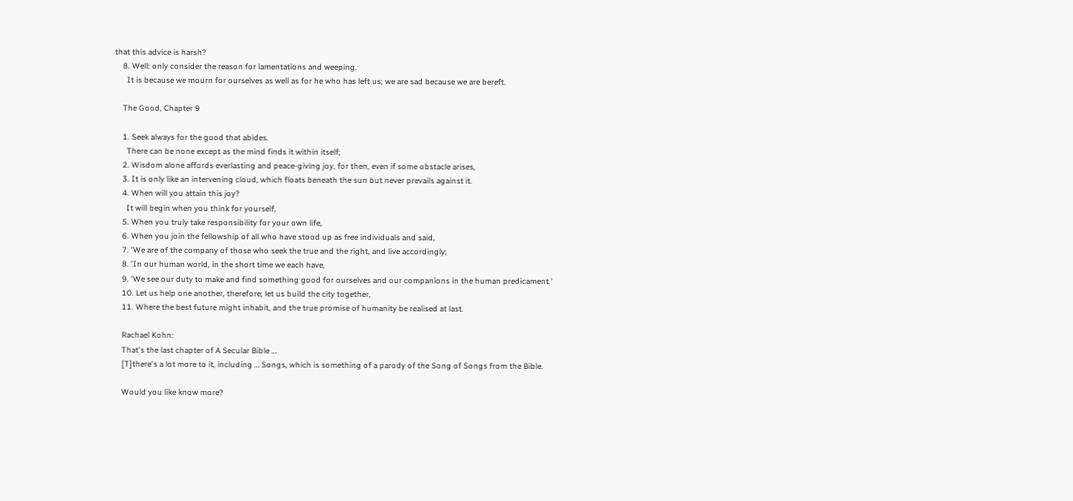that this advice is harsh?
    8. Well: only consider the reason for lamentations and weeping.
      It is because we mourn for ourselves as well as for he who has left us; we are sad because we are bereft.

    The Good, Chapter 9

    1. Seek always for the good that abides.
      There can be none except as the mind finds it within itself;
    2. Wisdom alone affords everlasting and peace-giving joy, for then, even if some obstacle arises,
    3. It is only like an intervening cloud, which floats beneath the sun but never prevails against it.
    4. When will you attain this joy?
      It will begin when you think for yourself,
    5. When you truly take responsibility for your own life,
    6. When you join the fellowship of all who have stood up as free individuals and said,
    7. 'We are of the company of those who seek the true and the right, and live accordingly;
    8. 'In our human world, in the short time we each have,
    9. 'We see our duty to make and find something good for ourselves and our companions in the human predicament.'
    10. Let us help one another, therefore; let us build the city together,
    11. Where the best future might inhabit, and the true promise of humanity be realised at last.

    Rachael Kohn:
    That's the last chapter of A Secular Bible …
    [T]there's a lot more to it, including … Songs, which is something of a parody of the Song of Songs from the Bible.

    Would you like know more?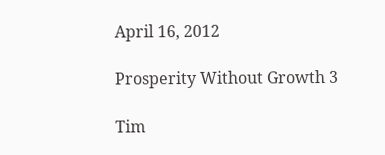April 16, 2012

Prosperity Without Growth 3

Tim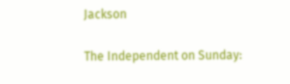Jackson

The Independent on Sunday: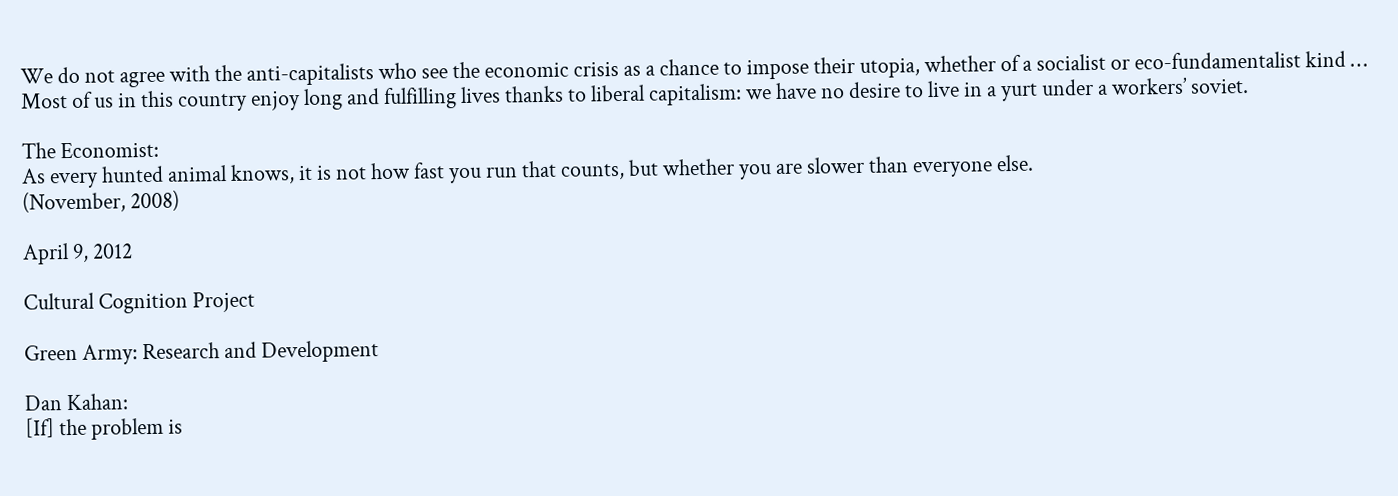We do not agree with the anti-capitalists who see the economic crisis as a chance to impose their utopia, whether of a socialist or eco-fundamentalist kind …
Most of us in this country enjoy long and fulfilling lives thanks to liberal capitalism: we have no desire to live in a yurt under a workers’ soviet.

The Economist:
As every hunted animal knows, it is not how fast you run that counts, but whether you are slower than everyone else.
(November, 2008)

April 9, 2012

Cultural Cognition Project

Green Army: Research and Development

Dan Kahan:
[If] the problem is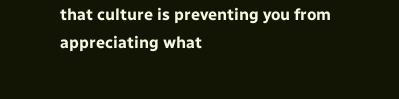that culture is preventing you from appreciating what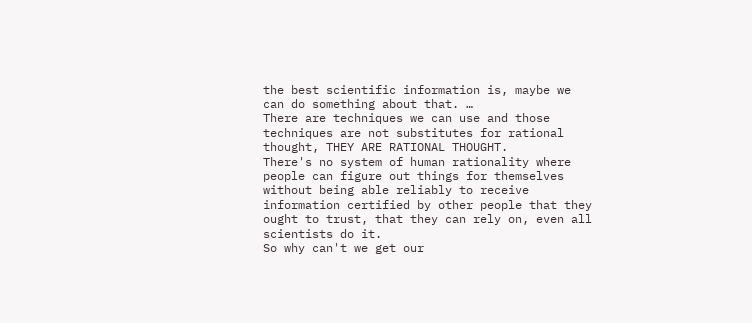the best scientific information is, maybe we can do something about that. …
There are techniques we can use and those techniques are not substitutes for rational thought, THEY ARE RATIONAL THOUGHT.
There's no system of human rationality where people can figure out things for themselves without being able reliably to receive information certified by other people that they ought to trust, that they can rely on, even all scientists do it.
So why can't we get our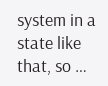system in a state like that, so …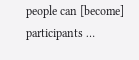people can [become] participants …